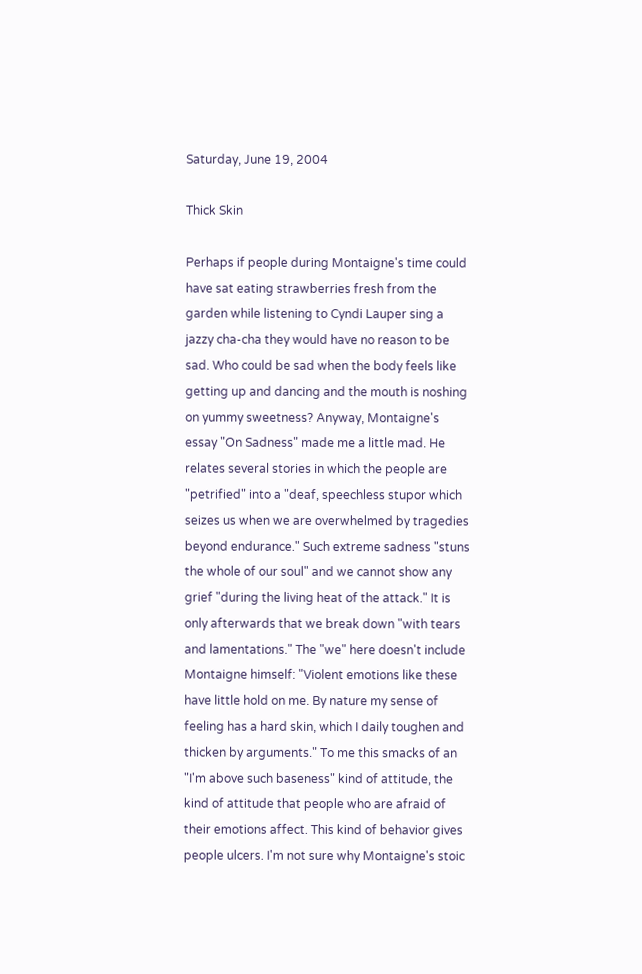Saturday, June 19, 2004

Thick Skin

Perhaps if people during Montaigne's time could have sat eating strawberries fresh from the garden while listening to Cyndi Lauper sing a jazzy cha-cha they would have no reason to be sad. Who could be sad when the body feels like getting up and dancing and the mouth is noshing on yummy sweetness? Anyway, Montaigne's essay "On Sadness" made me a little mad. He relates several stories in which the people are "petrified" into a "deaf, speechless stupor which seizes us when we are overwhelmed by tragedies beyond endurance." Such extreme sadness "stuns the whole of our soul" and we cannot show any grief "during the living heat of the attack." It is only afterwards that we break down "with tears and lamentations." The "we" here doesn't include Montaigne himself: "Violent emotions like these have little hold on me. By nature my sense of feeling has a hard skin, which I daily toughen and thicken by arguments." To me this smacks of an "I'm above such baseness" kind of attitude, the kind of attitude that people who are afraid of their emotions affect. This kind of behavior gives people ulcers. I'm not sure why Montaigne's stoic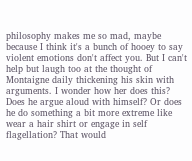philosophy makes me so mad, maybe because I think it's a bunch of hooey to say violent emotions don't affect you. But I can't help but laugh too at the thought of Montaigne daily thickening his skin with arguments. I wonder how her does this? Does he argue aloud with himself? Or does he do something a bit more extreme like wear a hair shirt or engage in self flagellation? That would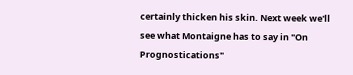certainly thicken his skin. Next week we'll see what Montaigne has to say in "On Prognostications"